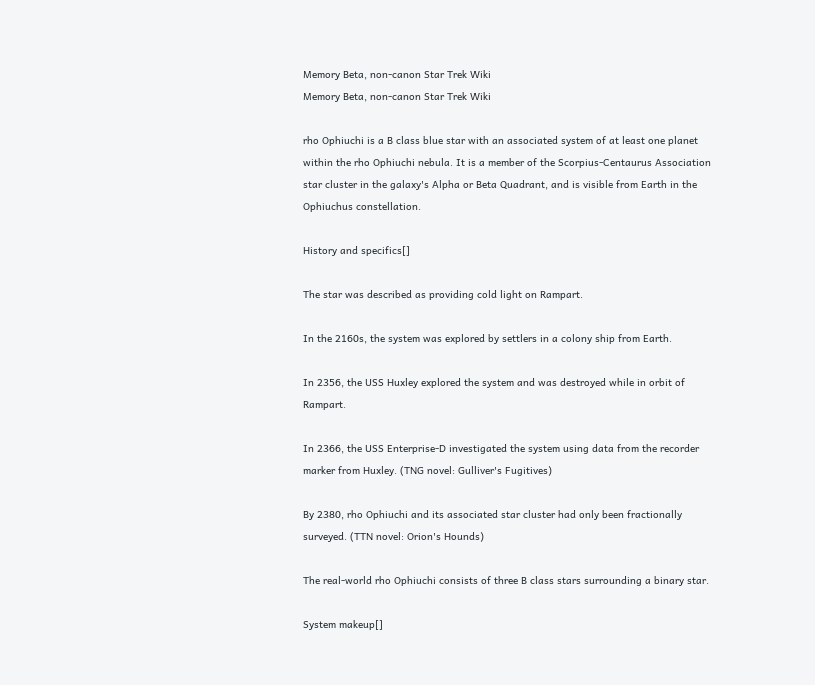Memory Beta, non-canon Star Trek Wiki
Memory Beta, non-canon Star Trek Wiki

rho Ophiuchi is a B class blue star with an associated system of at least one planet within the rho Ophiuchi nebula. It is a member of the Scorpius-Centaurus Association star cluster in the galaxy's Alpha or Beta Quadrant, and is visible from Earth in the Ophiuchus constellation.

History and specifics[]

The star was described as providing cold light on Rampart.

In the 2160s, the system was explored by settlers in a colony ship from Earth.

In 2356, the USS Huxley explored the system and was destroyed while in orbit of Rampart.

In 2366, the USS Enterprise-D investigated the system using data from the recorder marker from Huxley. (TNG novel: Gulliver's Fugitives)

By 2380, rho Ophiuchi and its associated star cluster had only been fractionally surveyed. (TTN novel: Orion's Hounds)

The real-world rho Ophiuchi consists of three B class stars surrounding a binary star.

System makeup[]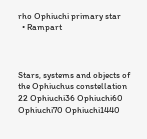rho Ophiuchi primary star
  • Rampart



Stars, systems and objects of the Ophiuchus constellation
22 Ophiuchi36 Ophiuchi60 Ophiuchi70 Ophiuchi1440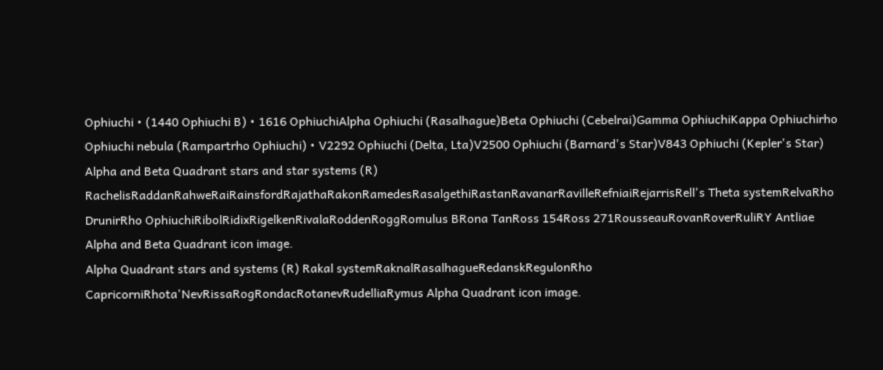Ophiuchi • (1440 Ophiuchi B) • 1616 OphiuchiAlpha Ophiuchi (Rasalhague)Beta Ophiuchi (Cebelrai)Gamma OphiuchiKappa Ophiuchirho Ophiuchi nebula (Rampartrho Ophiuchi) • V2292 Ophiuchi (Delta, Lta)V2500 Ophiuchi (Barnard's Star)V843 Ophiuchi (Kepler's Star)
Alpha and Beta Quadrant stars and star systems (R)
RachelisRaddanRahweRaiRainsfordRajathaRakonRamedesRasalgethiRastanRavanarRavilleRefniaiRejarrisRell's Theta systemRelvaRho DrunirRho OphiuchiRibolRidixRigelkenRivalaRoddenRoggRomulus BRona TanRoss 154Ross 271RousseauRovanRoverRuliRY Antliae Alpha and Beta Quadrant icon image.
Alpha Quadrant stars and systems (R) Rakal systemRaknalRasalhagueRedanskRegulonRho CapricorniRhota'NevRissaRogRondacRotanevRudelliaRymus Alpha Quadrant icon image.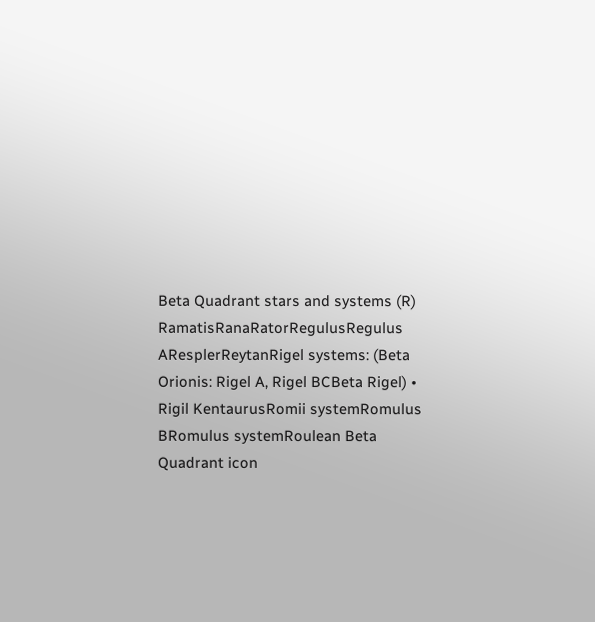Beta Quadrant stars and systems (R) RamatisRanaRatorRegulusRegulus AResplerReytanRigel systems: (Beta Orionis: Rigel A, Rigel BCBeta Rigel) • Rigil KentaurusRomii systemRomulus BRomulus systemRoulean Beta Quadrant icon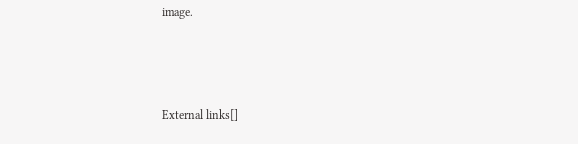image.



External links[]